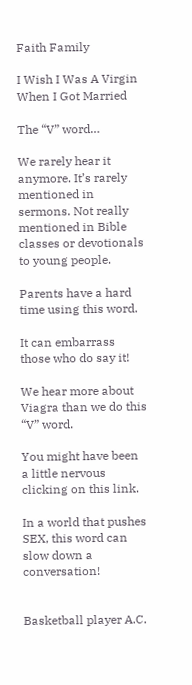Faith Family

I Wish I Was A Virgin When I Got Married

The “V” word…

We rarely hear it anymore. It’s rarely mentioned in sermons. Not really mentioned in Bible classes or devotionals to young people.

Parents have a hard time using this word.

It can embarrass those who do say it!

We hear more about Viagra than we do this “V” word.

You might have been a little nervous clicking on this link.

In a world that pushes SEX, this word can slow down a conversation!


Basketball player A.C.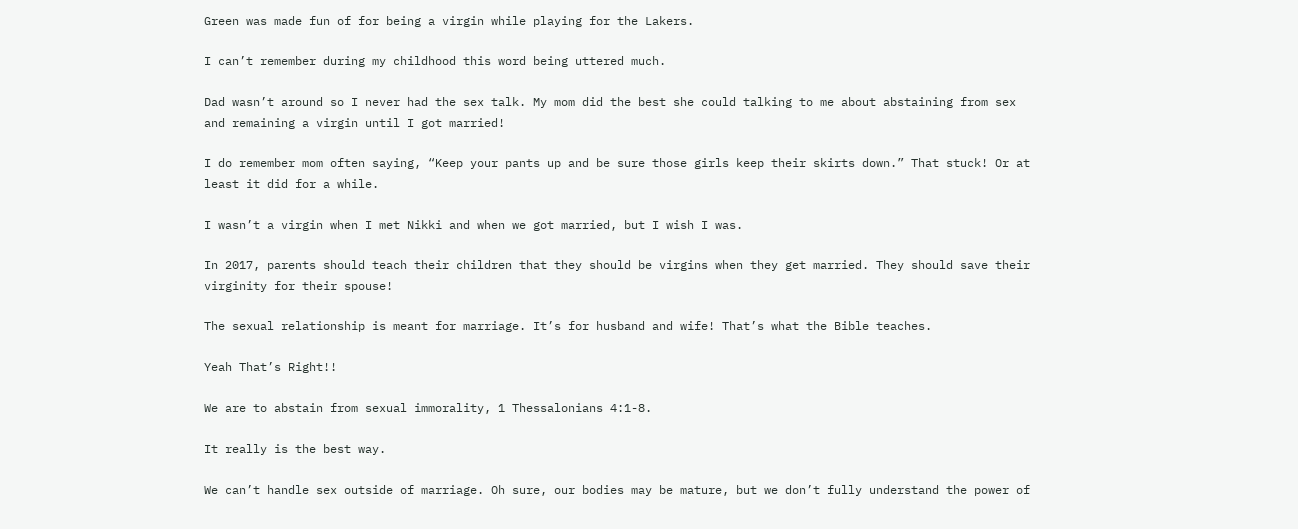Green was made fun of for being a virgin while playing for the Lakers.

I can’t remember during my childhood this word being uttered much.

Dad wasn’t around so I never had the sex talk. My mom did the best she could talking to me about abstaining from sex and remaining a virgin until I got married!

I do remember mom often saying, “Keep your pants up and be sure those girls keep their skirts down.” That stuck! Or at least it did for a while.

I wasn’t a virgin when I met Nikki and when we got married, but I wish I was.

In 2017, parents should teach their children that they should be virgins when they get married. They should save their virginity for their spouse!

The sexual relationship is meant for marriage. It’s for husband and wife! That’s what the Bible teaches.

Yeah That’s Right!!

We are to abstain from sexual immorality, 1 Thessalonians 4:1-8.

It really is the best way.

We can’t handle sex outside of marriage. Oh sure, our bodies may be mature, but we don’t fully understand the power of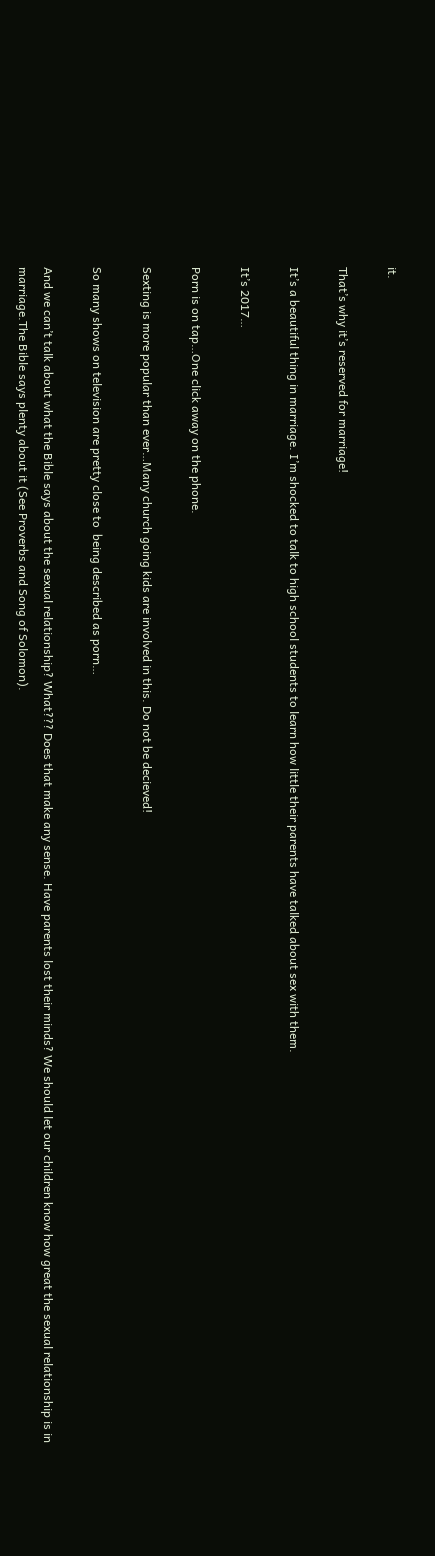it.

That’s why it’s reserved for marriage!

It’s a beautiful thing in marriage. I’m shocked to talk to high school students to learn how little their parents have talked about sex with them.

It’s 2017…

Porn is on tap…One click away on the phone.

Sexting is more popular than ever…Many church going kids are involved in this. Do not be decieved!

So many shows on television are pretty close to  being described as porn…

And we can’t talk about what the Bible says about the sexual relationship? What??? Does that make any sense. Have parents lost their minds? We should let our children know how great the sexual relationship is in marriage.The Bible says plenty about it (See Proverbs and Song of Solomon).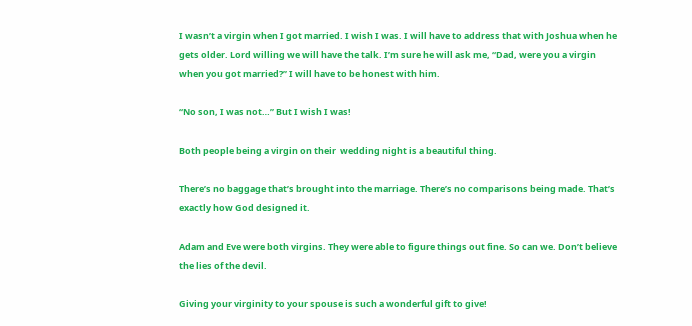I wasn’t a virgin when I got married. I wish I was. I will have to address that with Joshua when he gets older. Lord willing we will have the talk. I’m sure he will ask me, “Dad, were you a virgin when you got married?” I will have to be honest with him.

“No son, I was not…” But I wish I was!

Both people being a virgin on their  wedding night is a beautiful thing.

There’s no baggage that’s brought into the marriage. There’s no comparisons being made. That’s exactly how God designed it.

Adam and Eve were both virgins. They were able to figure things out fine. So can we. Don’t believe the lies of the devil.

Giving your virginity to your spouse is such a wonderful gift to give!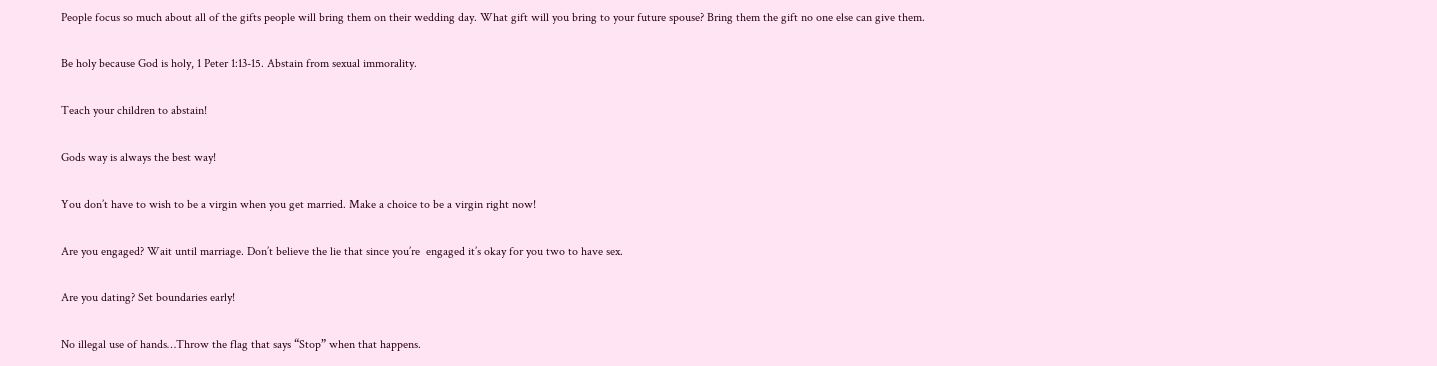People focus so much about all of the gifts people will bring them on their wedding day. What gift will you bring to your future spouse? Bring them the gift no one else can give them.

Be holy because God is holy, 1 Peter 1:13-15. Abstain from sexual immorality.

Teach your children to abstain!

Gods way is always the best way!

You don’t have to wish to be a virgin when you get married. Make a choice to be a virgin right now!

Are you engaged? Wait until marriage. Don’t believe the lie that since you’re  engaged it’s okay for you two to have sex.

Are you dating? Set boundaries early!

No illegal use of hands…Throw the flag that says “Stop” when that happens.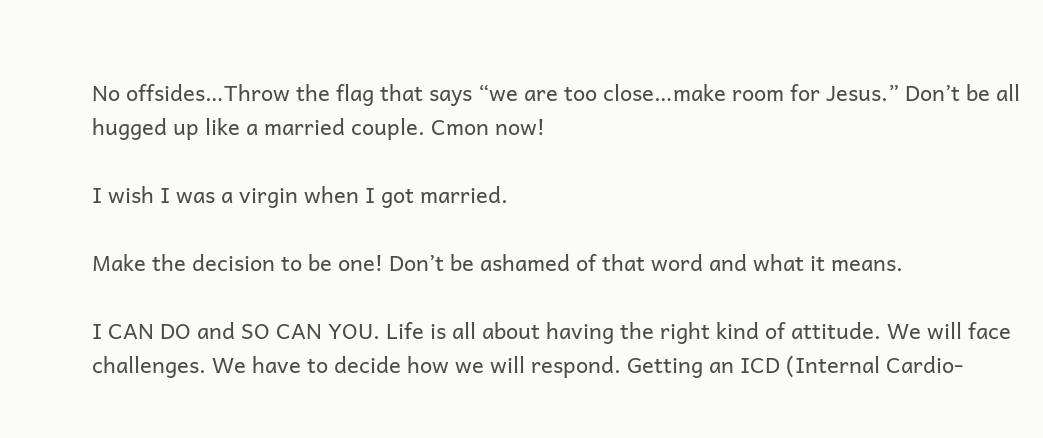No offsides…Throw the flag that says “we are too close…make room for Jesus.” Don’t be all hugged up like a married couple. Cmon now!

I wish I was a virgin when I got married.

Make the decision to be one! Don’t be ashamed of that word and what it means.

I CAN DO and SO CAN YOU. Life is all about having the right kind of attitude. We will face challenges. We have to decide how we will respond. Getting an ICD (Internal Cardio-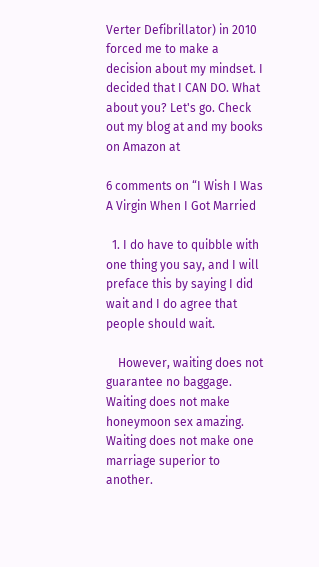Verter Defibrillator) in 2010 forced me to make a decision about my mindset. I decided that I CAN DO. What about you? Let's go. Check out my blog at and my books on Amazon at

6 comments on “I Wish I Was A Virgin When I Got Married

  1. I do have to quibble with one thing you say, and I will preface this by saying I did wait and I do agree that people should wait.

    However, waiting does not guarantee no baggage. Waiting does not make honeymoon sex amazing. Waiting does not make one marriage superior to another.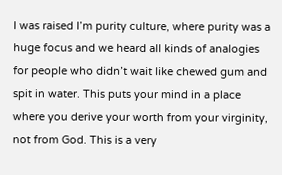I was raised I’m purity culture, where purity was a huge focus and we heard all kinds of analogies for people who didn’t wait like chewed gum and spit in water. This puts your mind in a place where you derive your worth from your virginity, not from God. This is a very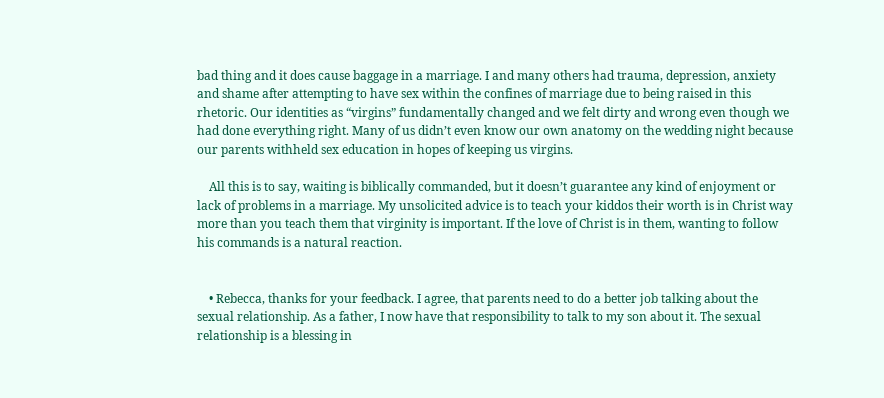bad thing and it does cause baggage in a marriage. I and many others had trauma, depression, anxiety and shame after attempting to have sex within the confines of marriage due to being raised in this rhetoric. Our identities as “virgins” fundamentally changed and we felt dirty and wrong even though we had done everything right. Many of us didn’t even know our own anatomy on the wedding night because our parents withheld sex education in hopes of keeping us virgins.

    All this is to say, waiting is biblically commanded, but it doesn’t guarantee any kind of enjoyment or lack of problems in a marriage. My unsolicited advice is to teach your kiddos their worth is in Christ way more than you teach them that virginity is important. If the love of Christ is in them, wanting to follow his commands is a natural reaction.


    • Rebecca, thanks for your feedback. I agree, that parents need to do a better job talking about the sexual relationship. As a father, I now have that responsibility to talk to my son about it. The sexual relationship is a blessing in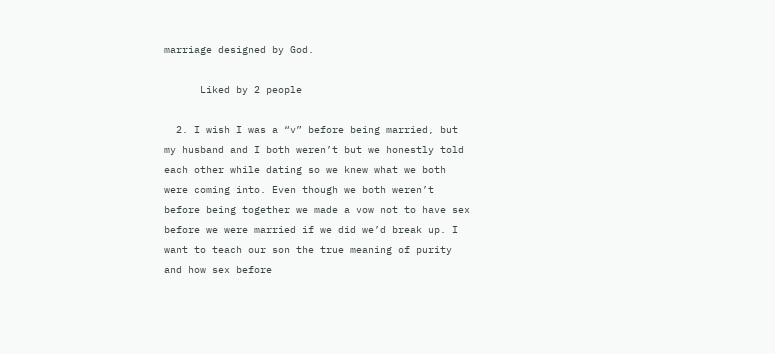marriage designed by God.

      Liked by 2 people

  2. I wish I was a “v” before being married, but my husband and I both weren’t but we honestly told each other while dating so we knew what we both were coming into. Even though we both weren’t before being together we made a vow not to have sex before we were married if we did we’d break up. I want to teach our son the true meaning of purity and how sex before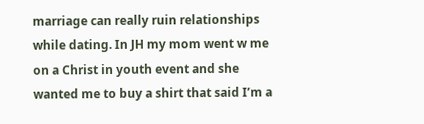marriage can really ruin relationships while dating. In JH my mom went w me on a Christ in youth event and she wanted me to buy a shirt that said I’m a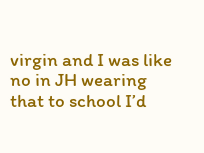virgin and I was like no in JH wearing that to school I’d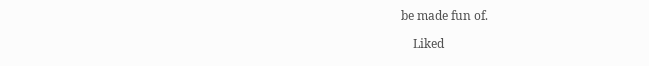be made fun of.

    Liked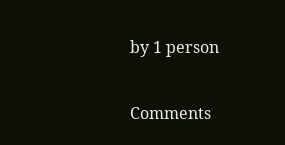by 1 person

Comments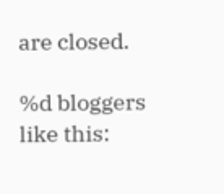are closed.

%d bloggers like this: